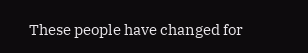These people have changed for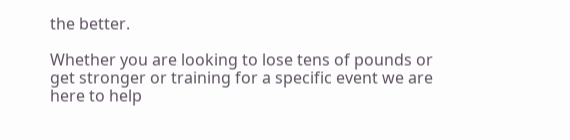the better.

Whether you are looking to lose tens of pounds or get stronger or training for a specific event we are here to help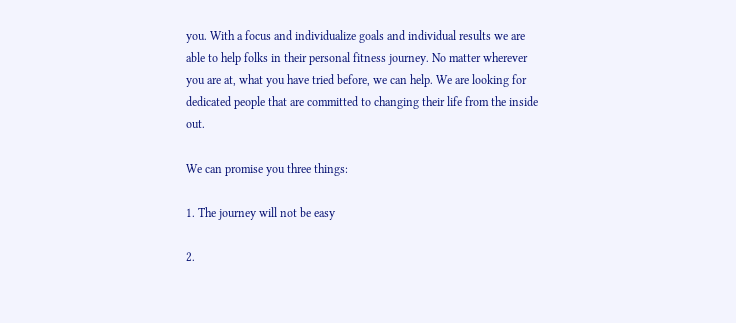you. With a focus and individualize goals and individual results we are able to help folks in their personal fitness journey. No matter wherever you are at, what you have tried before, we can help. We are looking for dedicated people that are committed to changing their life from the inside out.

We can promise you three things:

1. The journey will not be easy

2.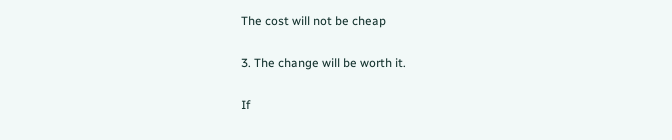The cost will not be cheap

3. The change will be worth it.

If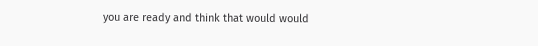you are ready and think that would would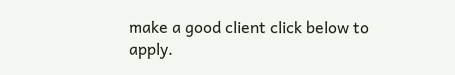make a good client click below to apply.